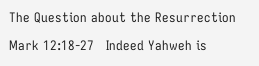The Question about the Resurrection

Mark 12:18-27   Indeed Yahweh is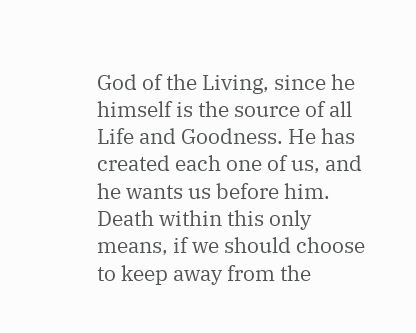God of the Living, since he himself is the source of all Life and Goodness. He has created each one of us, and he wants us before him. Death within this only means, if we should choose to keep away from the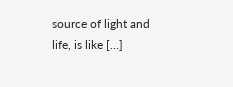source of light and life, is like […]